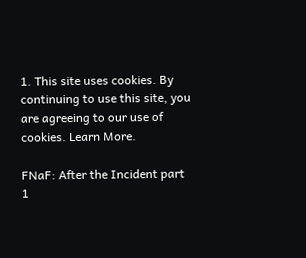1. This site uses cookies. By continuing to use this site, you are agreeing to our use of cookies. Learn More.

FNaF: After the Incident part 1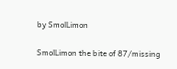by SmolLimon

SmolLimon the bite of 87/missing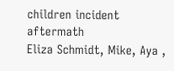children incident aftermath
Eliza Schmidt, Mike, Aya ,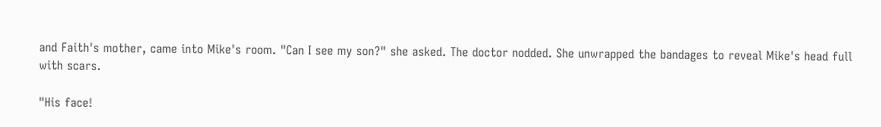and Faith's mother, came into Mike's room. "Can I see my son?" she asked. The doctor nodded. She unwrapped the bandages to reveal Mike's head full with scars.

"His face!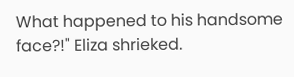What happened to his handsome face?!" Eliza shrieked.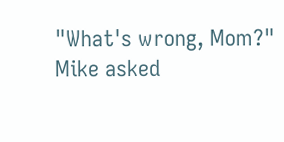"What's wrong, Mom?" Mike asked